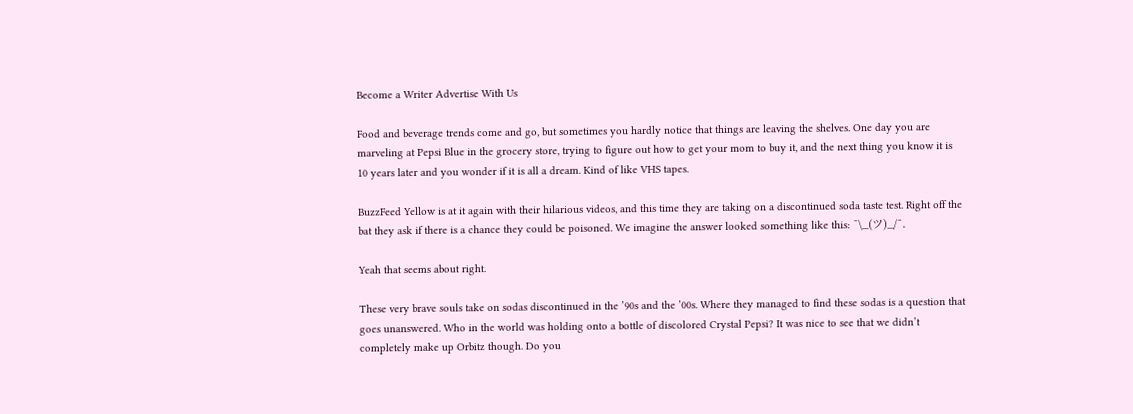Become a Writer Advertise With Us

Food and beverage trends come and go, but sometimes you hardly notice that things are leaving the shelves. One day you are marveling at Pepsi Blue in the grocery store, trying to figure out how to get your mom to buy it, and the next thing you know it is 10 years later and you wonder if it is all a dream. Kind of like VHS tapes.

BuzzFeed Yellow is at it again with their hilarious videos, and this time they are taking on a discontinued soda taste test. Right off the bat they ask if there is a chance they could be poisoned. We imagine the answer looked something like this: ¯\_(ツ)_/¯.

Yeah that seems about right.

These very brave souls take on sodas discontinued in the ’90s and the ’00s. Where they managed to find these sodas is a question that goes unanswered. Who in the world was holding onto a bottle of discolored Crystal Pepsi? It was nice to see that we didn’t completely make up Orbitz though. Do you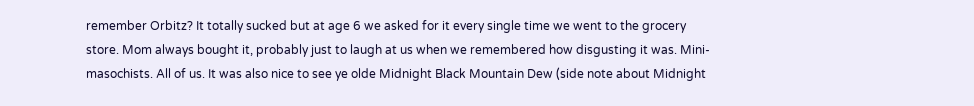remember Orbitz? It totally sucked but at age 6 we asked for it every single time we went to the grocery store. Mom always bought it, probably just to laugh at us when we remembered how disgusting it was. Mini-masochists. All of us. It was also nice to see ye olde Midnight Black Mountain Dew (side note about Midnight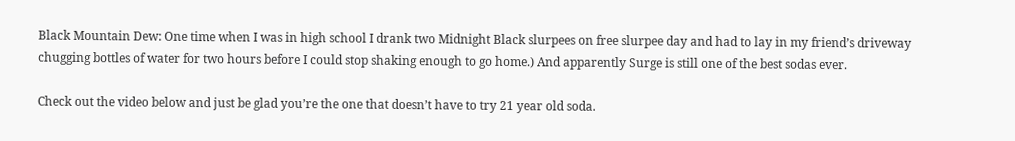Black Mountain Dew: One time when I was in high school I drank two Midnight Black slurpees on free slurpee day and had to lay in my friend’s driveway chugging bottles of water for two hours before I could stop shaking enough to go home.) And apparently Surge is still one of the best sodas ever.

Check out the video below and just be glad you’re the one that doesn’t have to try 21 year old soda.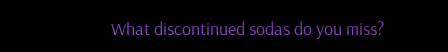What discontinued sodas do you miss?